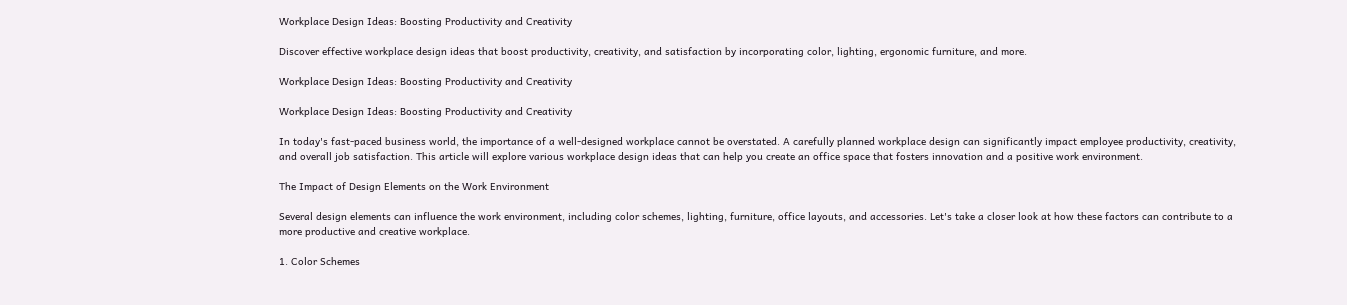Workplace Design Ideas: Boosting Productivity and Creativity

Discover effective workplace design ideas that boost productivity, creativity, and satisfaction by incorporating color, lighting, ergonomic furniture, and more.

Workplace Design Ideas: Boosting Productivity and Creativity

Workplace Design Ideas: Boosting Productivity and Creativity

In today's fast-paced business world, the importance of a well-designed workplace cannot be overstated. A carefully planned workplace design can significantly impact employee productivity, creativity, and overall job satisfaction. This article will explore various workplace design ideas that can help you create an office space that fosters innovation and a positive work environment.

The Impact of Design Elements on the Work Environment

Several design elements can influence the work environment, including color schemes, lighting, furniture, office layouts, and accessories. Let's take a closer look at how these factors can contribute to a more productive and creative workplace.

1. Color Schemes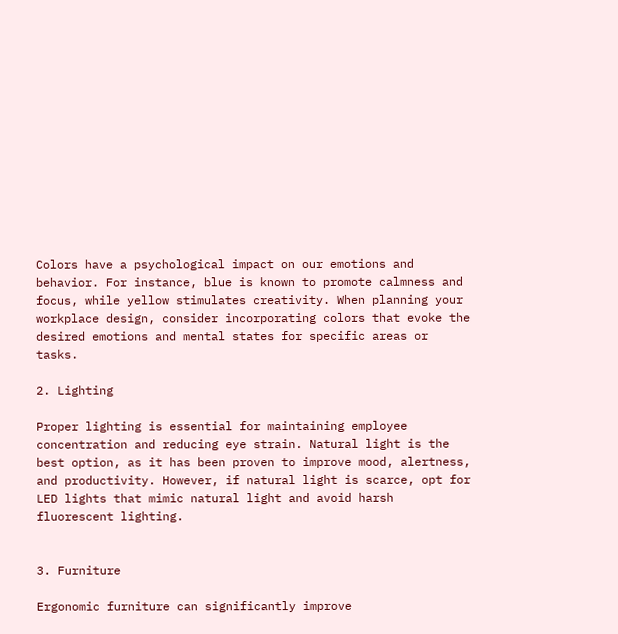Colors have a psychological impact on our emotions and behavior. For instance, blue is known to promote calmness and focus, while yellow stimulates creativity. When planning your workplace design, consider incorporating colors that evoke the desired emotions and mental states for specific areas or tasks.

2. Lighting

Proper lighting is essential for maintaining employee concentration and reducing eye strain. Natural light is the best option, as it has been proven to improve mood, alertness, and productivity. However, if natural light is scarce, opt for LED lights that mimic natural light and avoid harsh fluorescent lighting.


3. Furniture

Ergonomic furniture can significantly improve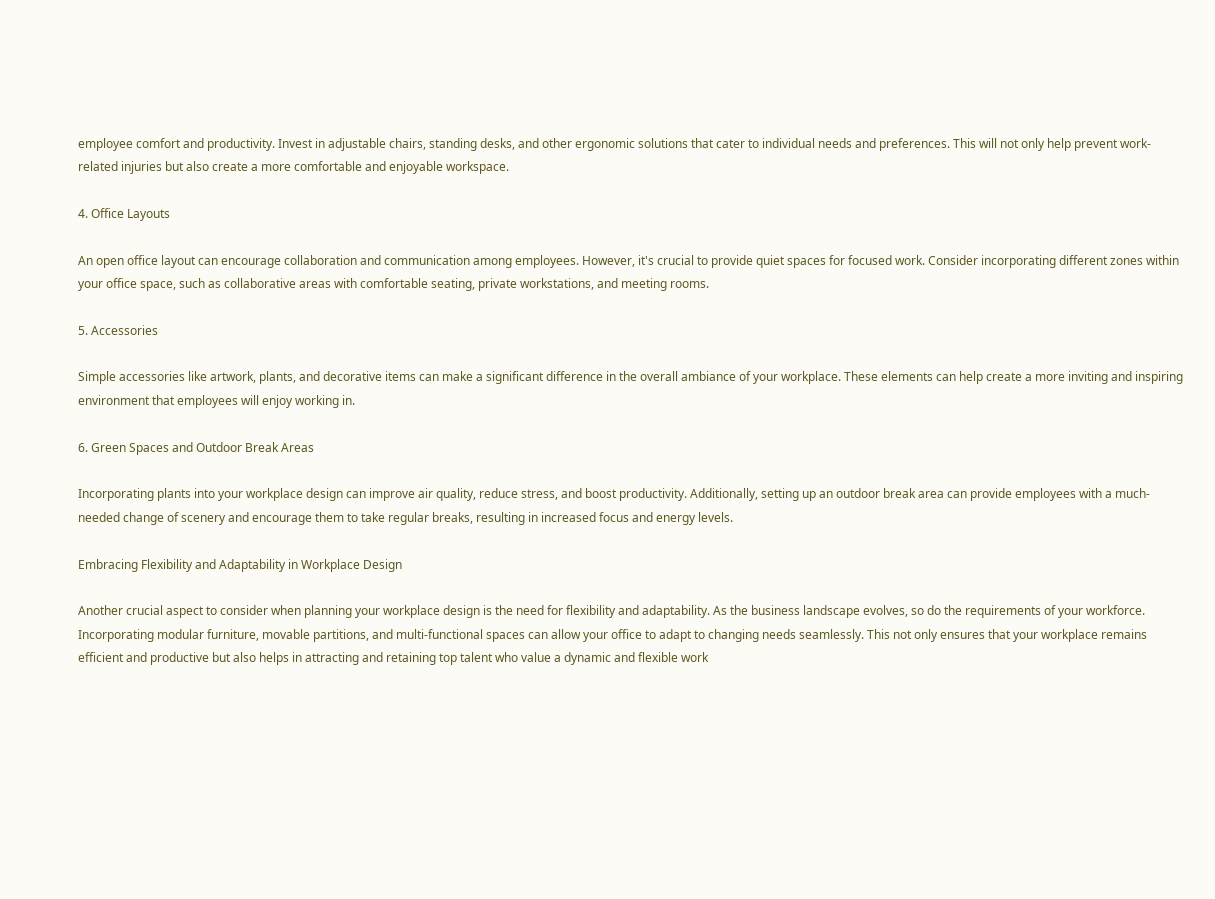employee comfort and productivity. Invest in adjustable chairs, standing desks, and other ergonomic solutions that cater to individual needs and preferences. This will not only help prevent work-related injuries but also create a more comfortable and enjoyable workspace.

4. Office Layouts

An open office layout can encourage collaboration and communication among employees. However, it's crucial to provide quiet spaces for focused work. Consider incorporating different zones within your office space, such as collaborative areas with comfortable seating, private workstations, and meeting rooms.

5. Accessories

Simple accessories like artwork, plants, and decorative items can make a significant difference in the overall ambiance of your workplace. These elements can help create a more inviting and inspiring environment that employees will enjoy working in.

6. Green Spaces and Outdoor Break Areas

Incorporating plants into your workplace design can improve air quality, reduce stress, and boost productivity. Additionally, setting up an outdoor break area can provide employees with a much-needed change of scenery and encourage them to take regular breaks, resulting in increased focus and energy levels.

Embracing Flexibility and Adaptability in Workplace Design

Another crucial aspect to consider when planning your workplace design is the need for flexibility and adaptability. As the business landscape evolves, so do the requirements of your workforce. Incorporating modular furniture, movable partitions, and multi-functional spaces can allow your office to adapt to changing needs seamlessly. This not only ensures that your workplace remains efficient and productive but also helps in attracting and retaining top talent who value a dynamic and flexible work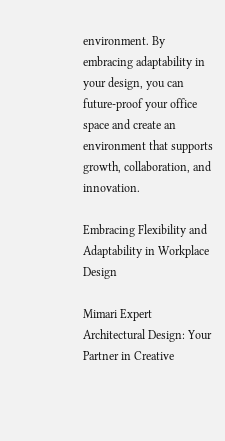environment. By embracing adaptability in your design, you can future-proof your office space and create an environment that supports growth, collaboration, and innovation.

Embracing Flexibility and Adaptability in Workplace Design

Mimari Expert Architectural Design: Your Partner in Creative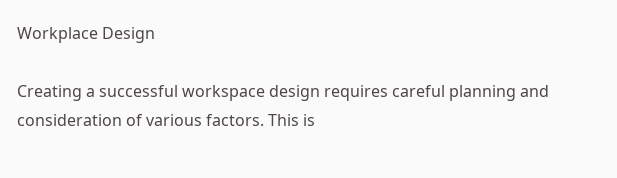Workplace Design

Creating a successful workspace design requires careful planning and consideration of various factors. This is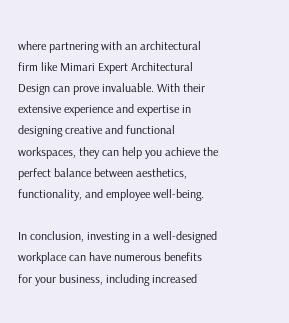where partnering with an architectural firm like Mimari Expert Architectural Design can prove invaluable. With their extensive experience and expertise in designing creative and functional workspaces, they can help you achieve the perfect balance between aesthetics, functionality, and employee well-being.

In conclusion, investing in a well-designed workplace can have numerous benefits for your business, including increased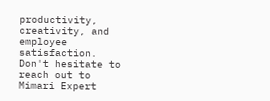productivity, creativity, and employee satisfaction. Don't hesitate to reach out to Mimari Expert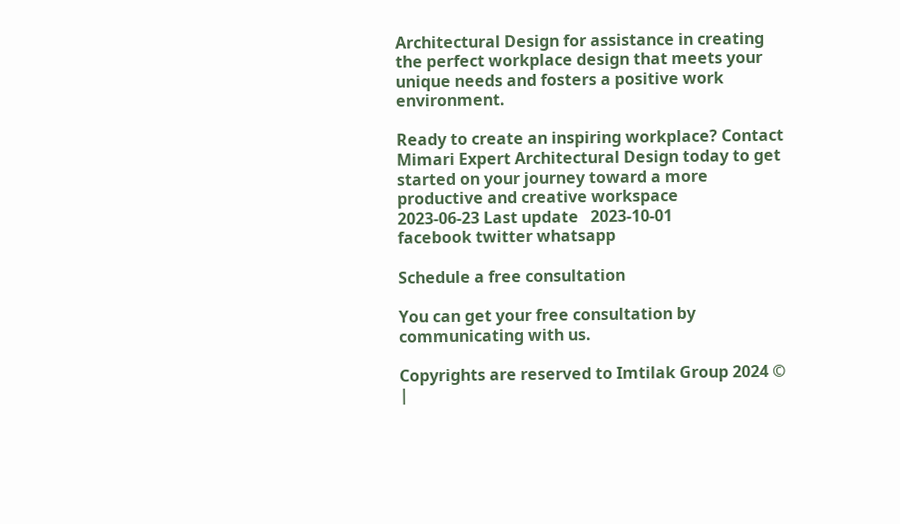Architectural Design for assistance in creating the perfect workplace design that meets your unique needs and fosters a positive work environment.

Ready to create an inspiring workplace? Contact Mimari Expert Architectural Design today to get started on your journey toward a more productive and creative workspace
2023-06-23 Last update   2023-10-01
facebook twitter whatsapp

Schedule a free consultation

You can get your free consultation by communicating with us.

Copyrights are reserved to Imtilak Group 2024 © |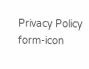Privacy Policy
form-icon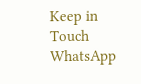Keep in Touch WhatsApp